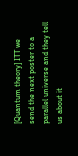[Quantum theory] ITT we send the next poster to a parallel universe and they tell us about it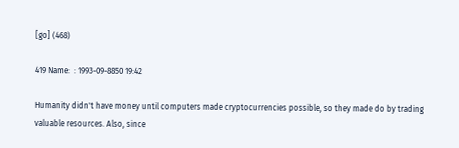[go] (468)

419 Name:  : 1993-09-8850 19:42

Humanity didn't have money until computers made cryptocurrencies possible, so they made do by trading valuable resources. Also, since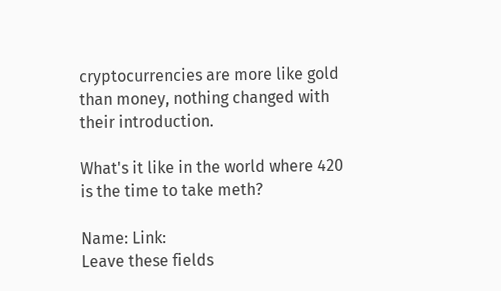cryptocurrencies are more like gold than money, nothing changed with their introduction.

What's it like in the world where 420 is the time to take meth?

Name: Link:
Leave these fields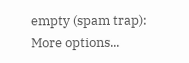empty (spam trap):
More options...